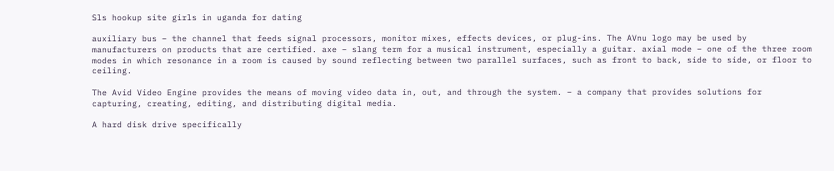Sls hookup site girls in uganda for dating

auxiliary bus – the channel that feeds signal processors, monitor mixes, effects devices, or plug-ins. The AVnu logo may be used by manufacturers on products that are certified. axe – slang term for a musical instrument, especially a guitar. axial mode – one of the three room modes in which resonance in a room is caused by sound reflecting between two parallel surfaces, such as front to back, side to side, or floor to ceiling.

The Avid Video Engine provides the means of moving video data in, out, and through the system. – a company that provides solutions for capturing, creating, editing, and distributing digital media.

A hard disk drive specifically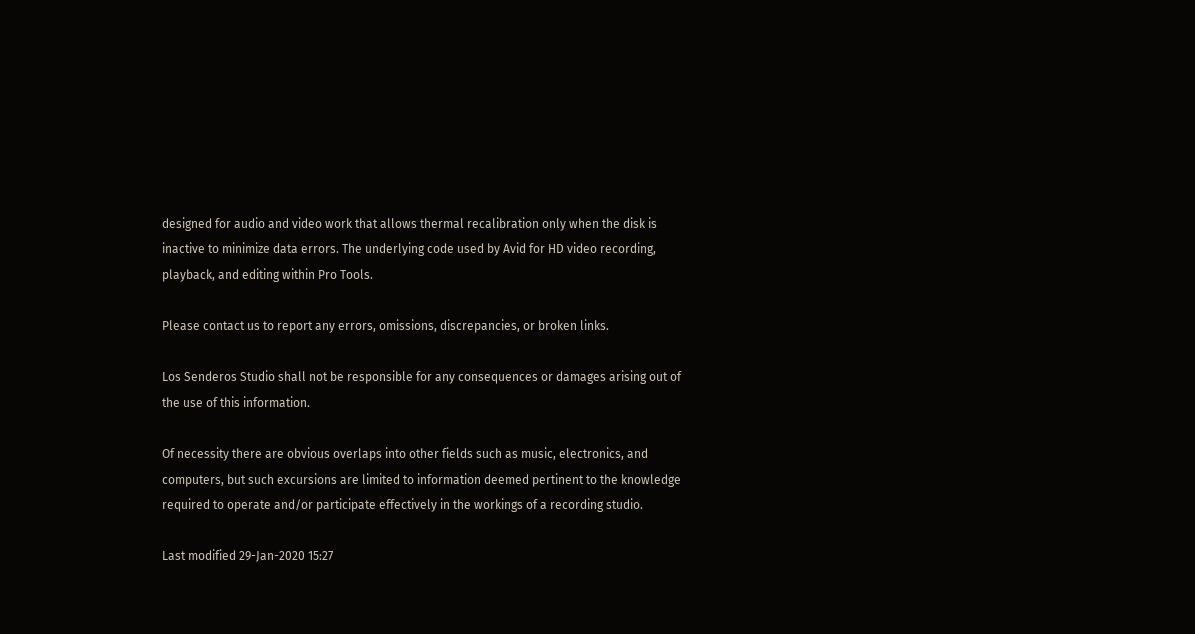designed for audio and video work that allows thermal recalibration only when the disk is inactive to minimize data errors. The underlying code used by Avid for HD video recording, playback, and editing within Pro Tools.

Please contact us to report any errors, omissions, discrepancies, or broken links.

Los Senderos Studio shall not be responsible for any consequences or damages arising out of the use of this information.

Of necessity there are obvious overlaps into other fields such as music, electronics, and computers, but such excursions are limited to information deemed pertinent to the knowledge required to operate and/or participate effectively in the workings of a recording studio.

Last modified 29-Jan-2020 15:27